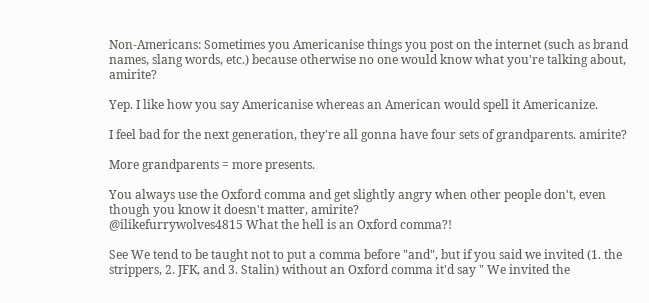Non-Americans: Sometimes you Americanise things you post on the internet (such as brand names, slang words, etc.) because otherwise no one would know what you're talking about, amirite?

Yep. I like how you say Americanise whereas an American would spell it Americanize.

I feel bad for the next generation, they're all gonna have four sets of grandparents. amirite?

More grandparents = more presents.

You always use the Oxford comma and get slightly angry when other people don't, even though you know it doesn't matter, amirite?
@ilikefurrywolves4815 What the hell is an Oxford comma?!

See We tend to be taught not to put a comma before "and", but if you said we invited (1. the strippers, 2. JFK, and 3. Stalin) without an Oxford comma it'd say " We invited the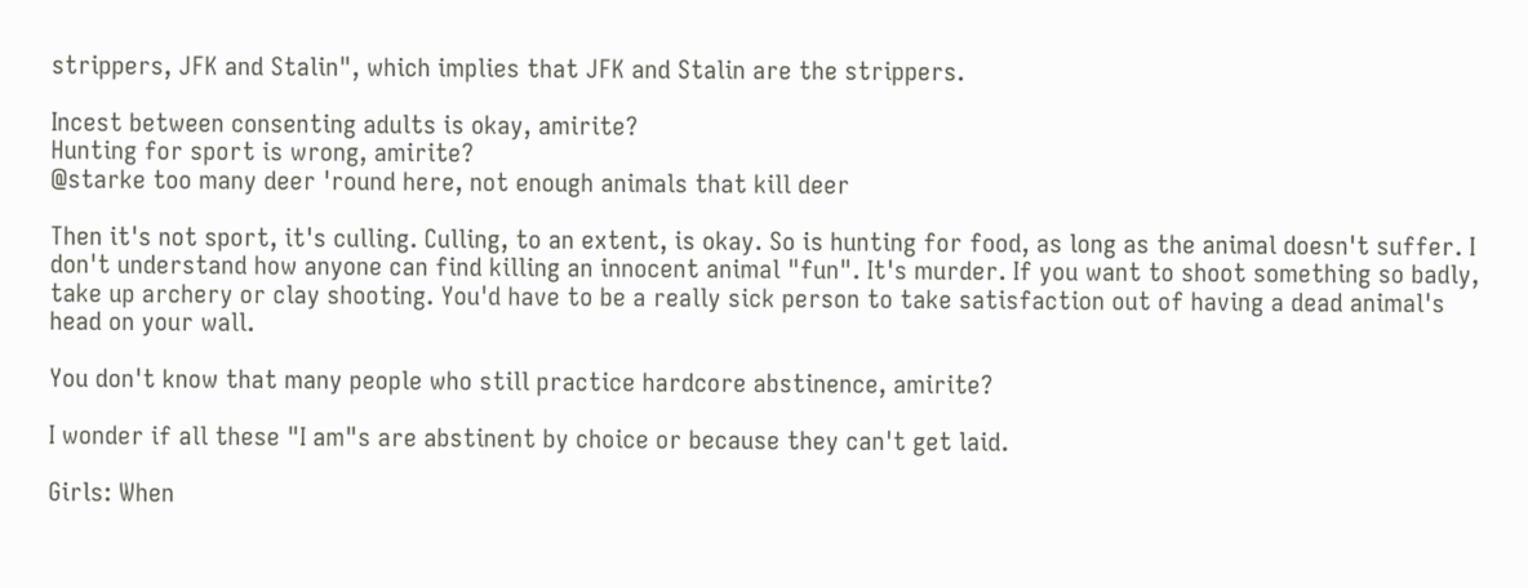strippers, JFK and Stalin", which implies that JFK and Stalin are the strippers.

Incest between consenting adults is okay, amirite?
Hunting for sport is wrong, amirite?
@starke too many deer 'round here, not enough animals that kill deer

Then it's not sport, it's culling. Culling, to an extent, is okay. So is hunting for food, as long as the animal doesn't suffer. I don't understand how anyone can find killing an innocent animal "fun". It's murder. If you want to shoot something so badly, take up archery or clay shooting. You'd have to be a really sick person to take satisfaction out of having a dead animal's head on your wall.

You don't know that many people who still practice hardcore abstinence, amirite?

I wonder if all these "I am"s are abstinent by choice or because they can't get laid.

Girls: When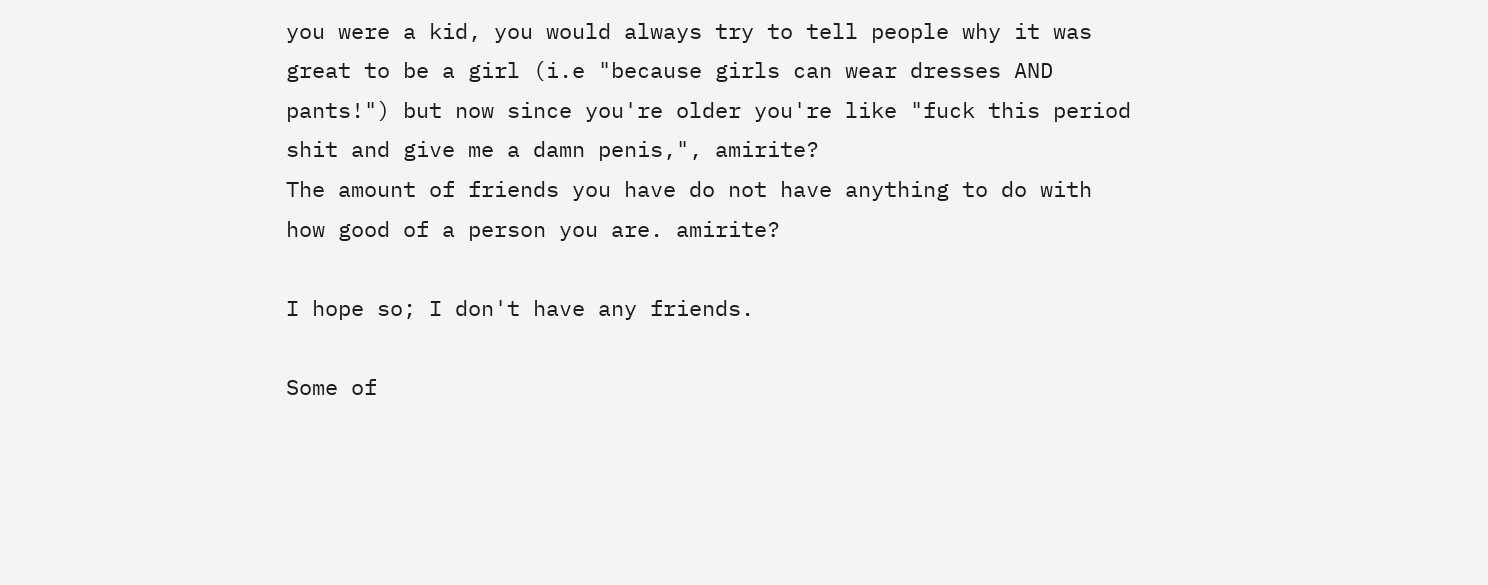you were a kid, you would always try to tell people why it was great to be a girl (i.e "because girls can wear dresses AND pants!") but now since you're older you're like "fuck this period shit and give me a damn penis,", amirite?
The amount of friends you have do not have anything to do with how good of a person you are. amirite?

I hope so; I don't have any friends.

Some of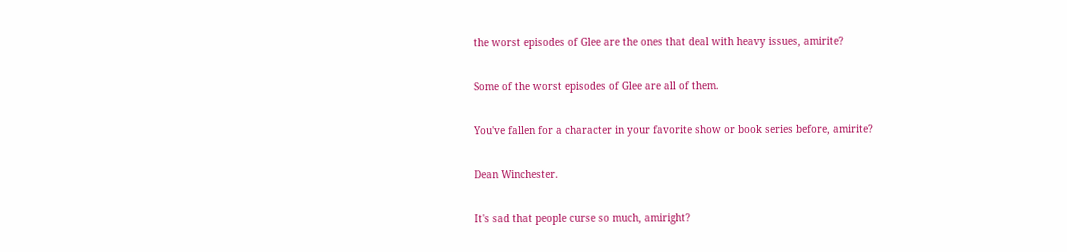the worst episodes of Glee are the ones that deal with heavy issues, amirite?

Some of the worst episodes of Glee are all of them.

You've fallen for a character in your favorite show or book series before, amirite?

Dean Winchester.

It's sad that people curse so much, amiright?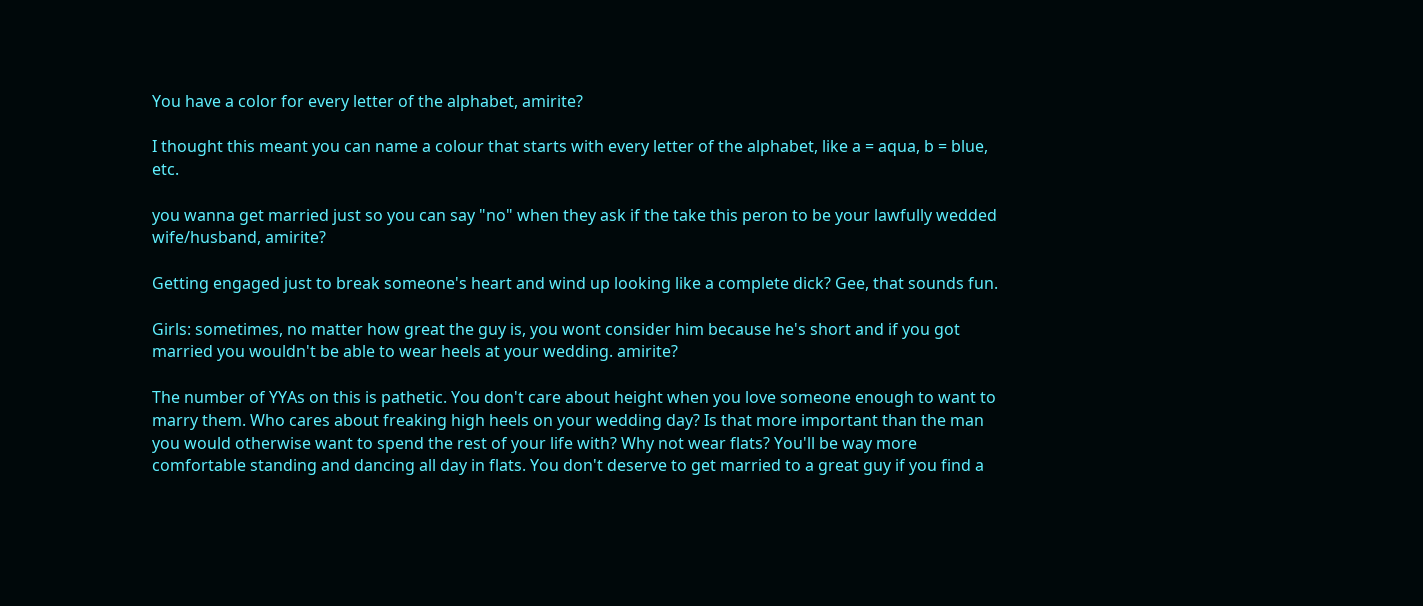You have a color for every letter of the alphabet, amirite?

I thought this meant you can name a colour that starts with every letter of the alphabet, like a = aqua, b = blue, etc.

you wanna get married just so you can say "no" when they ask if the take this peron to be your lawfully wedded wife/husband, amirite?

Getting engaged just to break someone's heart and wind up looking like a complete dick? Gee, that sounds fun.

Girls: sometimes, no matter how great the guy is, you wont consider him because he's short and if you got married you wouldn't be able to wear heels at your wedding. amirite?

The number of YYAs on this is pathetic. You don't care about height when you love someone enough to want to marry them. Who cares about freaking high heels on your wedding day? Is that more important than the man you would otherwise want to spend the rest of your life with? Why not wear flats? You'll be way more comfortable standing and dancing all day in flats. You don't deserve to get married to a great guy if you find a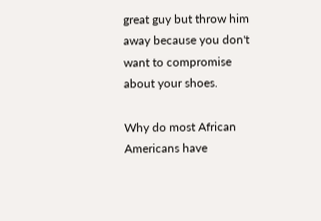great guy but throw him away because you don't want to compromise about your shoes.

Why do most African Americans have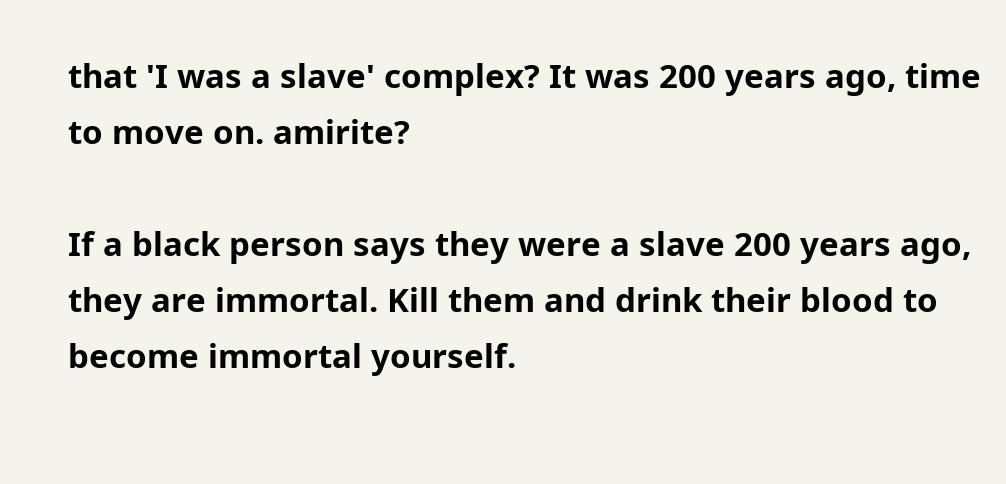that 'I was a slave' complex? It was 200 years ago, time to move on. amirite?

If a black person says they were a slave 200 years ago, they are immortal. Kill them and drink their blood to become immortal yourself.